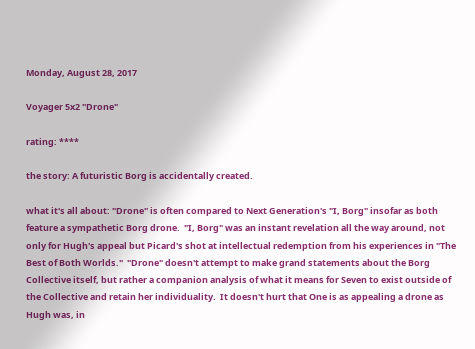Monday, August 28, 2017

Voyager 5x2 "Drone"

rating: ****

the story: A futuristic Borg is accidentally created.

what it's all about: "Drone" is often compared to Next Generation's "I, Borg" insofar as both feature a sympathetic Borg drone.  "I, Borg" was an instant revelation all the way around, not only for Hugh's appeal but Picard's shot at intellectual redemption from his experiences in "The Best of Both Worlds."  "Drone" doesn't attempt to make grand statements about the Borg Collective itself, but rather a companion analysis of what it means for Seven to exist outside of the Collective and retain her individuality.  It doesn't hurt that One is as appealing a drone as Hugh was, in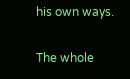his own ways.

The whole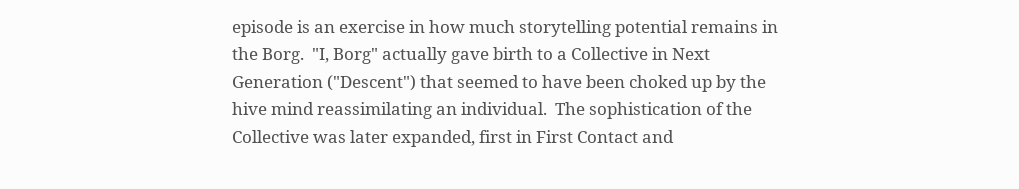episode is an exercise in how much storytelling potential remains in the Borg.  "I, Borg" actually gave birth to a Collective in Next Generation ("Descent") that seemed to have been choked up by the hive mind reassimilating an individual.  The sophistication of the Collective was later expanded, first in First Contact and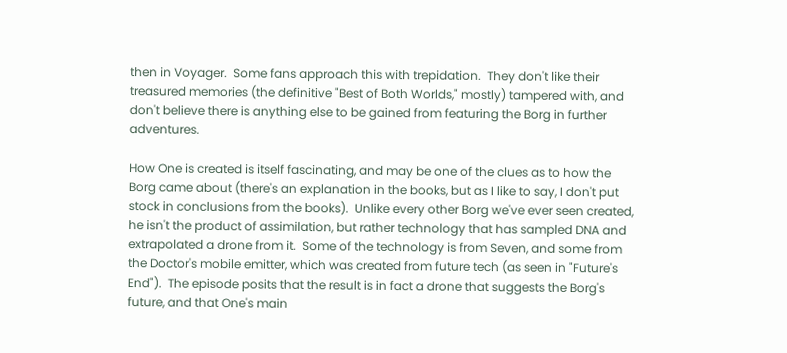then in Voyager.  Some fans approach this with trepidation.  They don't like their treasured memories (the definitive "Best of Both Worlds," mostly) tampered with, and don't believe there is anything else to be gained from featuring the Borg in further adventures.

How One is created is itself fascinating, and may be one of the clues as to how the Borg came about (there's an explanation in the books, but as I like to say, I don't put stock in conclusions from the books).  Unlike every other Borg we've ever seen created, he isn't the product of assimilation, but rather technology that has sampled DNA and extrapolated a drone from it.  Some of the technology is from Seven, and some from the Doctor's mobile emitter, which was created from future tech (as seen in "Future's End").  The episode posits that the result is in fact a drone that suggests the Borg's future, and that One's main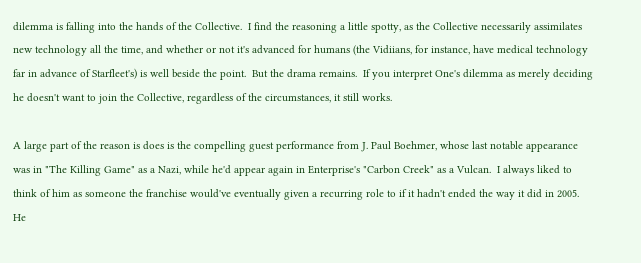dilemma is falling into the hands of the Collective.  I find the reasoning a little spotty, as the Collective necessarily assimilates new technology all the time, and whether or not it's advanced for humans (the Vidiians, for instance, have medical technology far in advance of Starfleet's) is well beside the point.  But the drama remains.  If you interpret One's dilemma as merely deciding he doesn't want to join the Collective, regardless of the circumstances, it still works.

A large part of the reason is does is the compelling guest performance from J. Paul Boehmer, whose last notable appearance was in "The Killing Game" as a Nazi, while he'd appear again in Enterprise's "Carbon Creek" as a Vulcan.  I always liked to think of him as someone the franchise would've eventually given a recurring role to if it hadn't ended the way it did in 2005.  He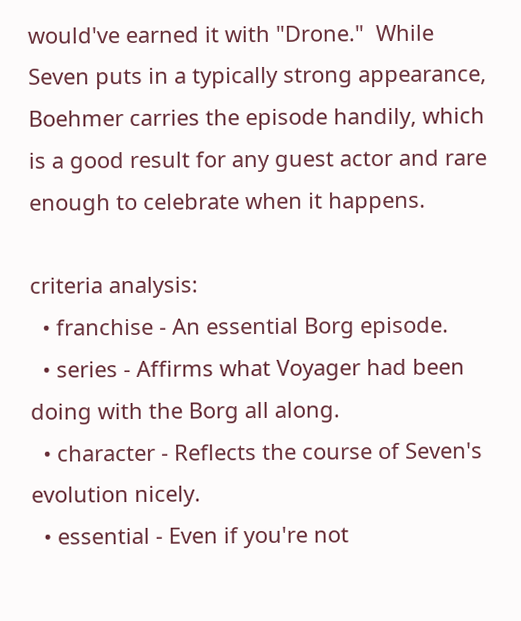would've earned it with "Drone."  While Seven puts in a typically strong appearance, Boehmer carries the episode handily, which is a good result for any guest actor and rare enough to celebrate when it happens.

criteria analysis:
  • franchise - An essential Borg episode.
  • series - Affirms what Voyager had been doing with the Borg all along.
  • character - Reflects the course of Seven's evolution nicely.
  • essential - Even if you're not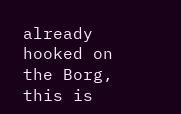already hooked on the Borg, this is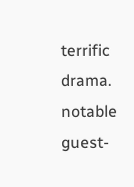terrific drama.
notable guest-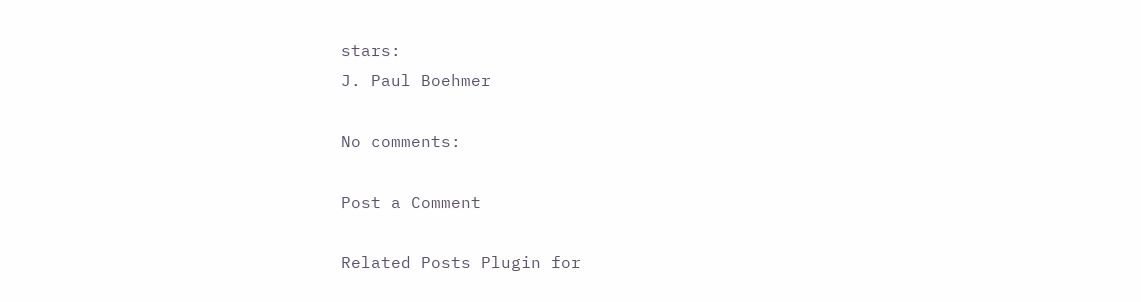stars:
J. Paul Boehmer

No comments:

Post a Comment

Related Posts Plugin for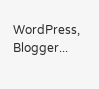WordPress, Blogger...